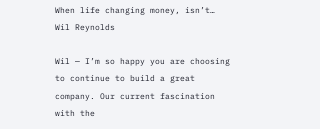When life changing money, isn’t…
Wil Reynolds

Wil — I’m so happy you are choosing to continue to build a great company. Our current fascination with the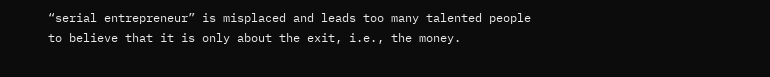“serial entrepreneur” is misplaced and leads too many talented people to believe that it is only about the exit, i.e., the money.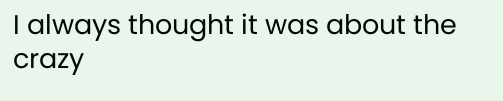I always thought it was about the crazy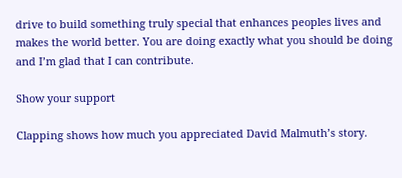drive to build something truly special that enhances peoples lives and makes the world better. You are doing exactly what you should be doing and I’m glad that I can contribute.

Show your support

Clapping shows how much you appreciated David Malmuth’s story.